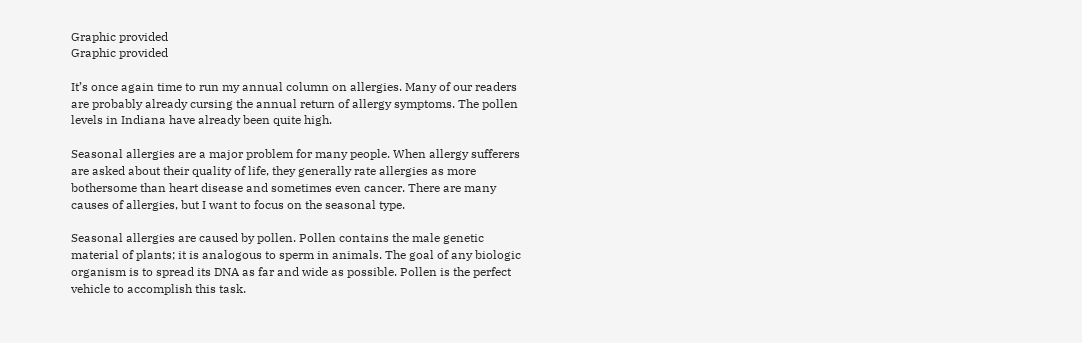Graphic provided
Graphic provided

It’s once again time to run my annual column on allergies. Many of our readers are probably already cursing the annual return of allergy symptoms. The pollen levels in Indiana have already been quite high.

Seasonal allergies are a major problem for many people. When allergy sufferers are asked about their quality of life, they generally rate allergies as more bothersome than heart disease and sometimes even cancer. There are many causes of allergies, but I want to focus on the seasonal type.

Seasonal allergies are caused by pollen. Pollen contains the male genetic material of plants; it is analogous to sperm in animals. The goal of any biologic organism is to spread its DNA as far and wide as possible. Pollen is the perfect vehicle to accomplish this task.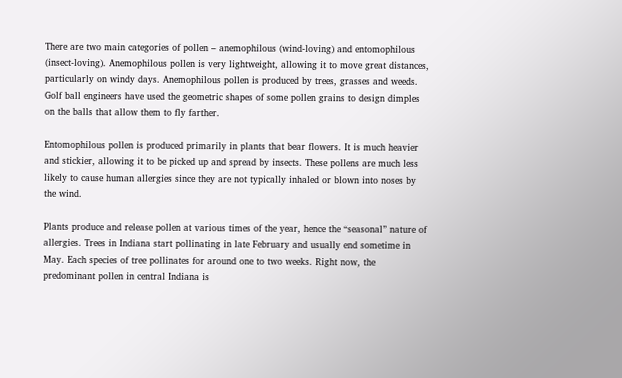There are two main categories of pollen – anemophilous (wind-loving) and entomophilous (insect-loving). Anemophilous pollen is very lightweight, allowing it to move great distances, particularly on windy days. Anemophilous pollen is produced by trees, grasses and weeds. Golf ball engineers have used the geometric shapes of some pollen grains to design dimples on the balls that allow them to fly farther.

Entomophilous pollen is produced primarily in plants that bear flowers. It is much heavier and stickier, allowing it to be picked up and spread by insects. These pollens are much less likely to cause human allergies since they are not typically inhaled or blown into noses by the wind.

Plants produce and release pollen at various times of the year, hence the “seasonal” nature of allergies. Trees in Indiana start pollinating in late February and usually end sometime in May. Each species of tree pollinates for around one to two weeks. Right now, the predominant pollen in central Indiana is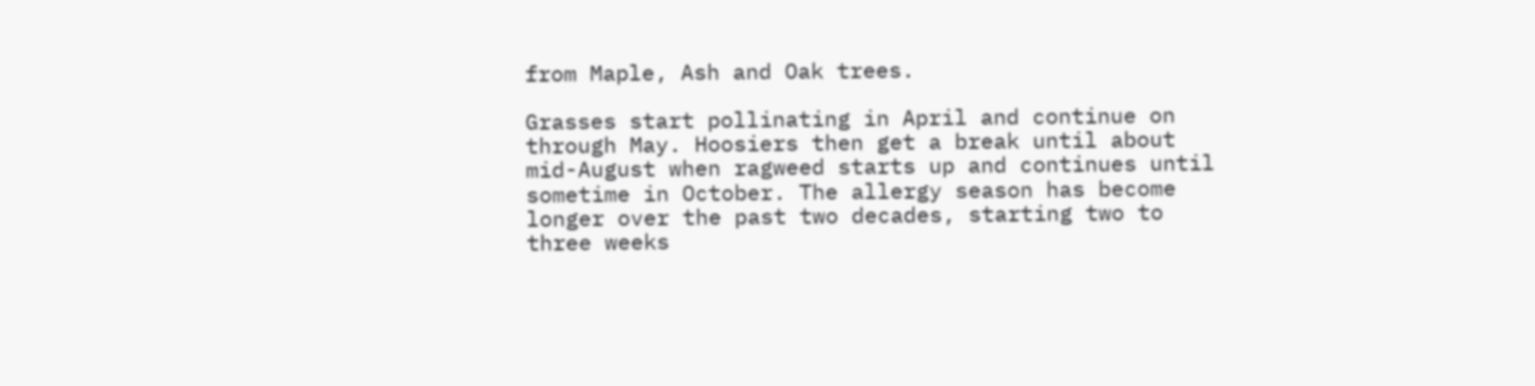from Maple, Ash and Oak trees.

Grasses start pollinating in April and continue on through May. Hoosiers then get a break until about mid-August when ragweed starts up and continues until sometime in October. The allergy season has become longer over the past two decades, starting two to three weeks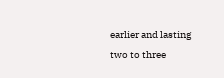earlier and lasting two to three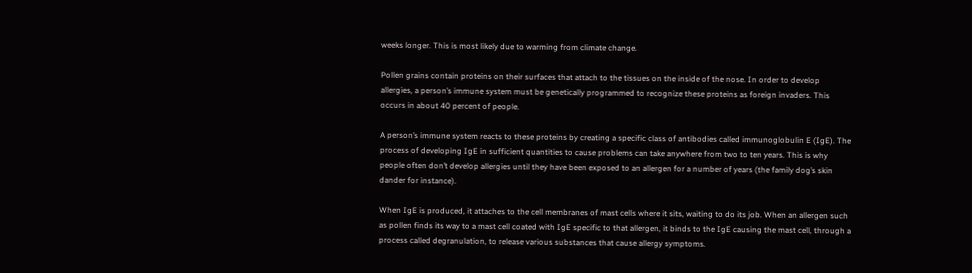weeks longer. This is most likely due to warming from climate change.

Pollen grains contain proteins on their surfaces that attach to the tissues on the inside of the nose. In order to develop allergies, a person’s immune system must be genetically programmed to recognize these proteins as foreign invaders. This occurs in about 40 percent of people.

A person’s immune system reacts to these proteins by creating a specific class of antibodies called immunoglobulin E (IgE). The process of developing IgE in sufficient quantities to cause problems can take anywhere from two to ten years. This is why people often don’t develop allergies until they have been exposed to an allergen for a number of years (the family dog’s skin dander for instance).

When IgE is produced, it attaches to the cell membranes of mast cells where it sits, waiting to do its job. When an allergen such as pollen finds its way to a mast cell coated with IgE specific to that allergen, it binds to the IgE causing the mast cell, through a process called degranulation, to release various substances that cause allergy symptoms.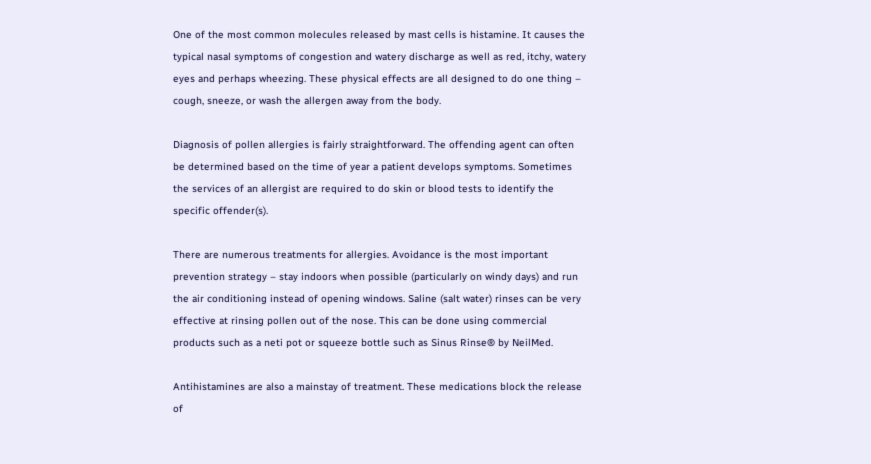One of the most common molecules released by mast cells is histamine. It causes the typical nasal symptoms of congestion and watery discharge as well as red, itchy, watery eyes and perhaps wheezing. These physical effects are all designed to do one thing – cough, sneeze, or wash the allergen away from the body.

Diagnosis of pollen allergies is fairly straightforward. The offending agent can often be determined based on the time of year a patient develops symptoms. Sometimes the services of an allergist are required to do skin or blood tests to identify the specific offender(s).

There are numerous treatments for allergies. Avoidance is the most important prevention strategy – stay indoors when possible (particularly on windy days) and run the air conditioning instead of opening windows. Saline (salt water) rinses can be very effective at rinsing pollen out of the nose. This can be done using commercial products such as a neti pot or squeeze bottle such as Sinus Rinse® by NeilMed.

Antihistamines are also a mainstay of treatment. These medications block the release of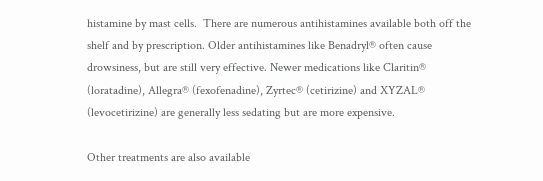histamine by mast cells.  There are numerous antihistamines available both off the shelf and by prescription. Older antihistamines like Benadryl® often cause drowsiness, but are still very effective. Newer medications like Claritin® (loratadine), Allegra® (fexofenadine), Zyrtec® (cetirizine) and XYZAL® (levocetirizine) are generally less sedating but are more expensive.

Other treatments are also available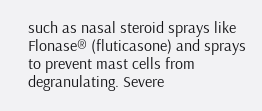such as nasal steroid sprays like Flonase® (fluticasone) and sprays to prevent mast cells from degranulating. Severe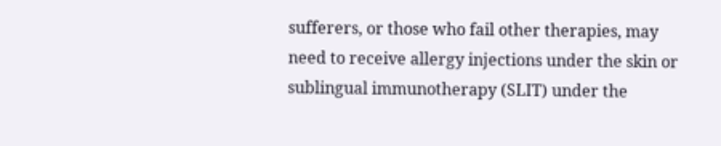sufferers, or those who fail other therapies, may need to receive allergy injections under the skin or sublingual immunotherapy (SLIT) under the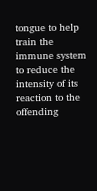tongue to help train the immune system to reduce the intensity of its reaction to the offending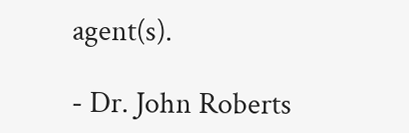agent(s).

- Dr. John Roberts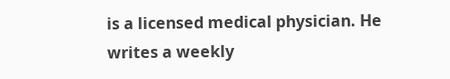is a licensed medical physician. He writes a weekly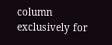column exclusively for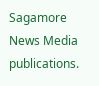Sagamore News Media publications.